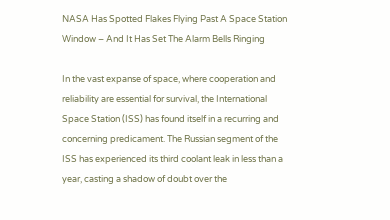NASA Has Spotted Flakes Flying Past A Space Station Window – And It Has Set The Alarm Bells Ringing

In the vast expanse of space, where cooperation and reliability are essential for survival, the International Space Station (ISS) has found itself in a recurring and concerning predicament. The Russian segment of the ISS has experienced its third coolant leak in less than a year, casting a shadow of doubt over the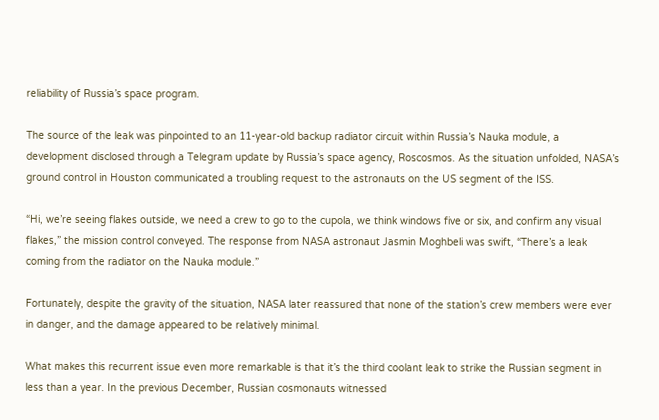reliability of Russia’s space program.

The source of the leak was pinpointed to an 11-year-old backup radiator circuit within Russia’s Nauka module, a development disclosed through a Telegram update by Russia’s space agency, Roscosmos. As the situation unfolded, NASA’s ground control in Houston communicated a troubling request to the astronauts on the US segment of the ISS.

“Hi, we’re seeing flakes outside, we need a crew to go to the cupola, we think windows five or six, and confirm any visual flakes,” the mission control conveyed. The response from NASA astronaut Jasmin Moghbeli was swift, “There’s a leak coming from the radiator on the Nauka module.”

Fortunately, despite the gravity of the situation, NASA later reassured that none of the station’s crew members were ever in danger, and the damage appeared to be relatively minimal.

What makes this recurrent issue even more remarkable is that it’s the third coolant leak to strike the Russian segment in less than a year. In the previous December, Russian cosmonauts witnessed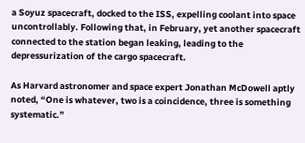a Soyuz spacecraft, docked to the ISS, expelling coolant into space uncontrollably. Following that, in February, yet another spacecraft connected to the station began leaking, leading to the depressurization of the cargo spacecraft.

As Harvard astronomer and space expert Jonathan McDowell aptly noted, “One is whatever, two is a coincidence, three is something systematic.”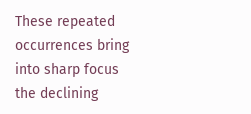These repeated occurrences bring into sharp focus the declining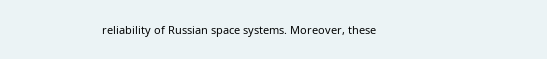reliability of Russian space systems. Moreover, these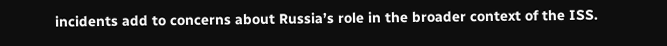incidents add to concerns about Russia’s role in the broader context of the ISS.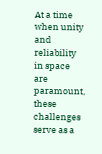At a time when unity and reliability in space are paramount, these challenges serve as a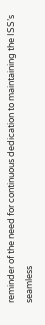reminder of the need for continuous dedication to maintaining the ISS’s seamless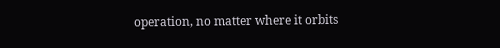operation, no matter where it orbits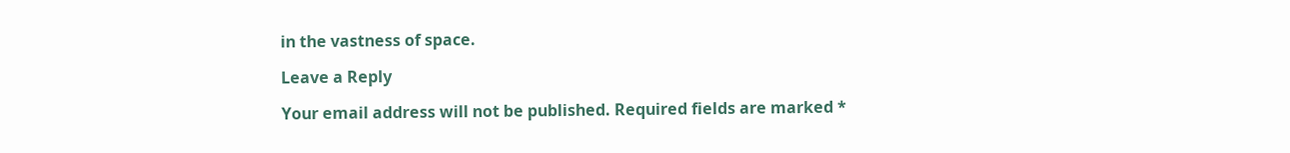in the vastness of space.

Leave a Reply

Your email address will not be published. Required fields are marked *